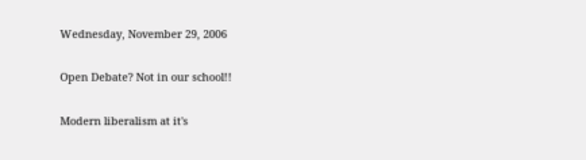Wednesday, November 29, 2006

Open Debate? Not in our school!!

Modern liberalism at it's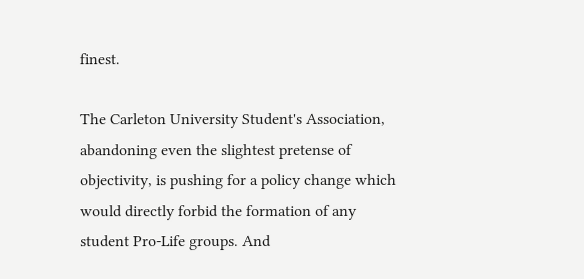finest.

The Carleton University Student's Association, abandoning even the slightest pretense of objectivity, is pushing for a policy change which would directly forbid the formation of any student Pro-Life groups. And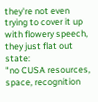they're not even trying to cover it up with flowery speech, they just flat out state:
"no CUSA resources, space, recognition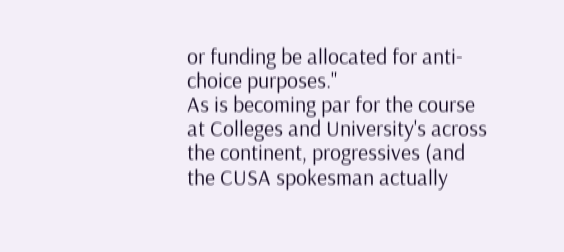or funding be allocated for anti-choice purposes."
As is becoming par for the course at Colleges and University's across the continent, progressives (and the CUSA spokesman actually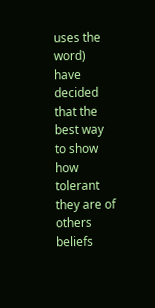uses the word) have decided that the best way to show how tolerant they are of others beliefs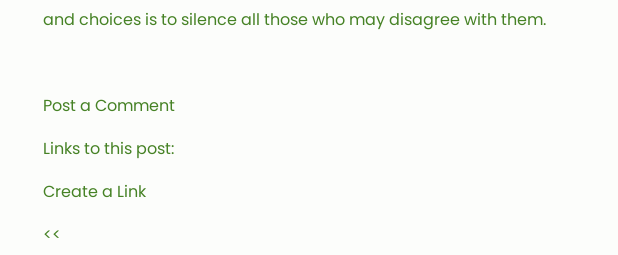and choices is to silence all those who may disagree with them.



Post a Comment

Links to this post:

Create a Link

<<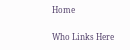Home

Who Links Here